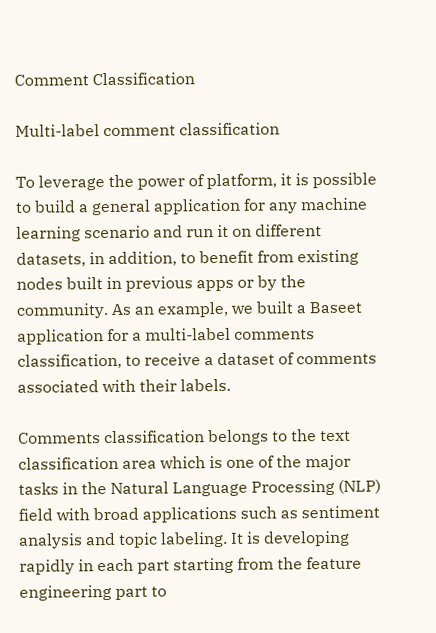Comment Classification

Multi-label comment classification

To leverage the power of platform, it is possible to build a general application for any machine learning scenario and run it on different datasets, in addition, to benefit from existing nodes built in previous apps or by the community. As an example, we built a Baseet application for a multi-label comments classification, to receive a dataset of comments associated with their labels.

Comments classification belongs to the text classification area which is one of the major tasks in the Natural Language Processing (NLP) field with broad applications such as sentiment analysis and topic labeling. It is developing rapidly in each part starting from the feature engineering part to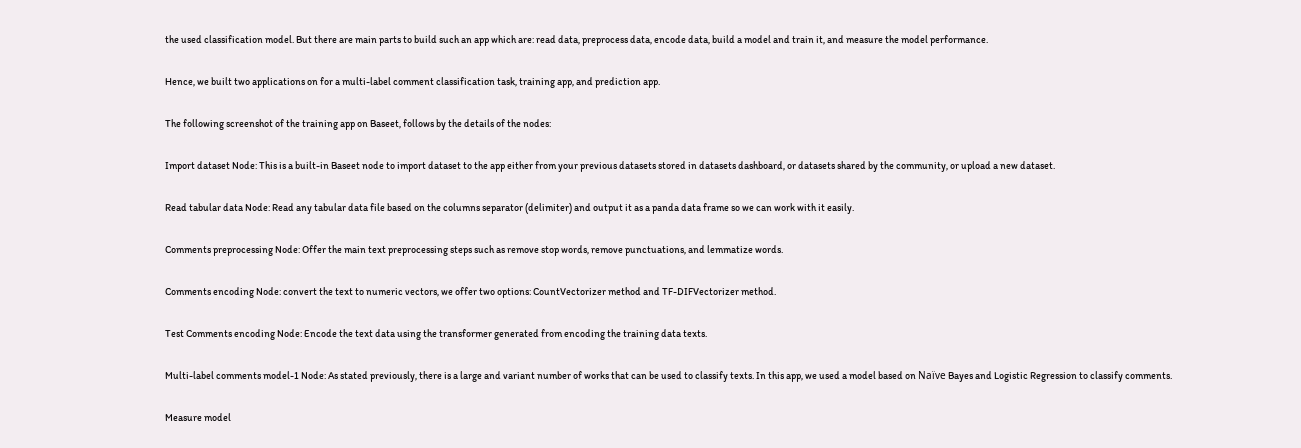the used classification model. But there are main parts to build such an app which are: read data, preprocess data, encode data, build a model and train it, and measure the model performance.

Hence, we built two applications on for a multi-label comment classification task, training app, and prediction app.

The following screenshot of the training app on Baseet, follows by the details of the nodes:

Import dataset Node: This is a built-in Baseet node to import dataset to the app either from your previous datasets stored in datasets dashboard, or datasets shared by the community, or upload a new dataset.

Read tabular data Node: Read any tabular data file based on the columns separator (delimiter) and output it as a panda data frame so we can work with it easily.

Comments preprocessing Node: Offer the main text preprocessing steps such as remove stop words, remove punctuations, and lemmatize words.

Comments encoding Node: convert the text to numeric vectors, we offer two options: CountVectorizer method and TF-DIFVectorizer method.

Test Comments encoding Node: Encode the text data using the transformer generated from encoding the training data texts.

Multi-label comments model-1 Node: As stated previously, there is a large and variant number of works that can be used to classify texts. In this app, we used a model based on Naïve Bayes and Logistic Regression to classify comments.

Measure model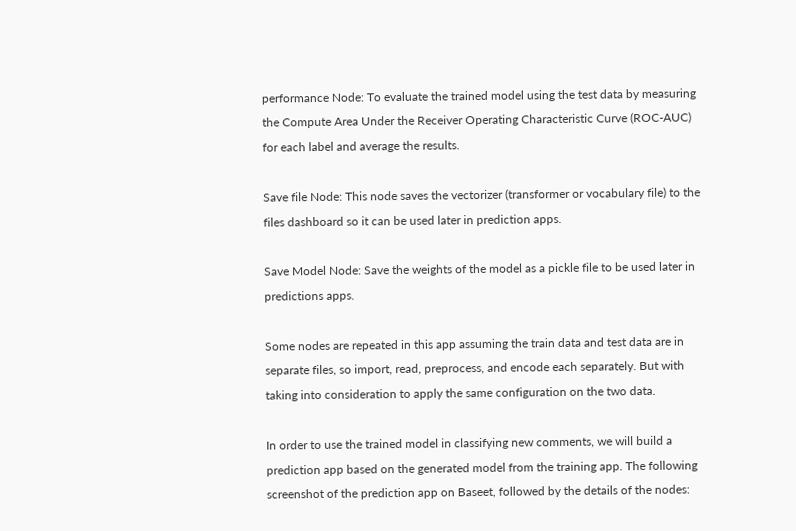performance Node: To evaluate the trained model using the test data by measuring the Compute Area Under the Receiver Operating Characteristic Curve (ROC-AUC) for each label and average the results.

Save file Node: This node saves the vectorizer (transformer or vocabulary file) to the files dashboard so it can be used later in prediction apps.

Save Model Node: Save the weights of the model as a pickle file to be used later in predictions apps.

Some nodes are repeated in this app assuming the train data and test data are in separate files, so import, read, preprocess, and encode each separately. But with taking into consideration to apply the same configuration on the two data.

In order to use the trained model in classifying new comments, we will build a prediction app based on the generated model from the training app. The following screenshot of the prediction app on Baseet, followed by the details of the nodes: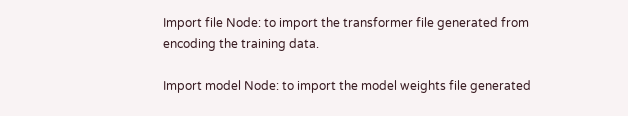Import file Node: to import the transformer file generated from encoding the training data.

Import model Node: to import the model weights file generated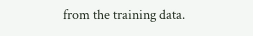from the training data.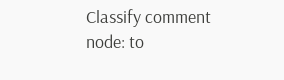Classify comment node: to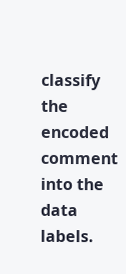classify the encoded comment into the data labels.